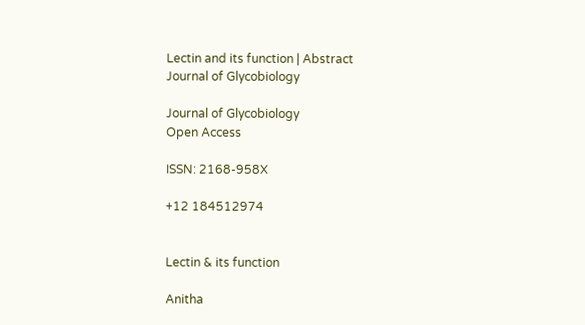Lectin and its function | Abstract
Journal of Glycobiology

Journal of Glycobiology
Open Access

ISSN: 2168-958X

+12 184512974


Lectin & its function

Anitha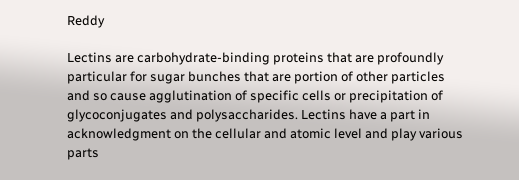Reddy

Lectins are carbohydrate-binding proteins that are profoundly particular for sugar bunches that are portion of other particles and so cause agglutination of specific cells or precipitation of glycoconjugates and polysaccharides. Lectins have a part in acknowledgment on the cellular and atomic level and play various parts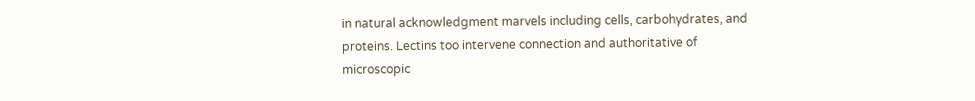in natural acknowledgment marvels including cells, carbohydrates, and proteins. Lectins too intervene connection and authoritative of microscopic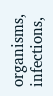organisms, infections,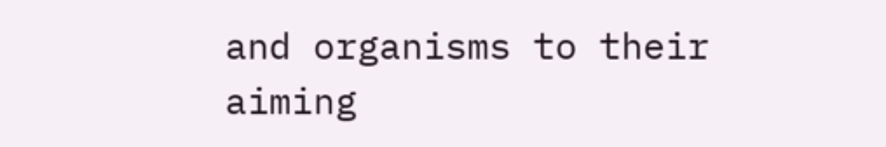and organisms to their aiming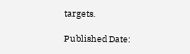targets.

Published Date: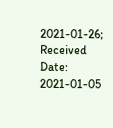2021-01-26; Received Date: 2021-01-05